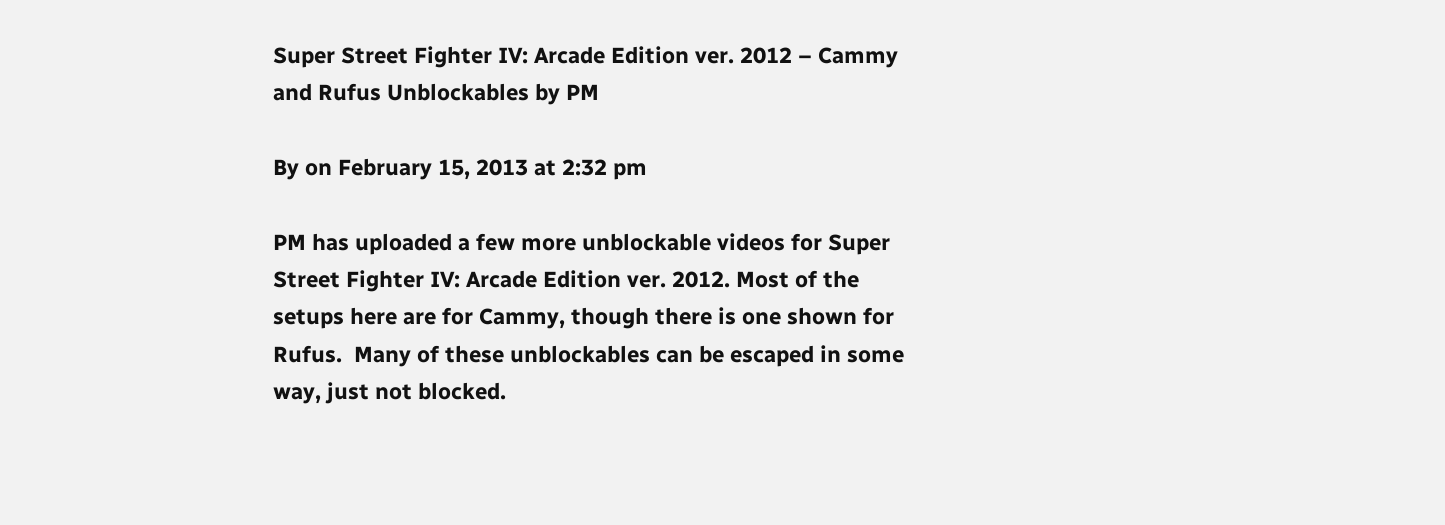Super Street Fighter IV: Arcade Edition ver. 2012 – Cammy and Rufus Unblockables by PM

By on February 15, 2013 at 2:32 pm

PM has uploaded a few more unblockable videos for Super Street Fighter IV: Arcade Edition ver. 2012. Most of the setups here are for Cammy, though there is one shown for Rufus.  Many of these unblockables can be escaped in some way, just not blocked.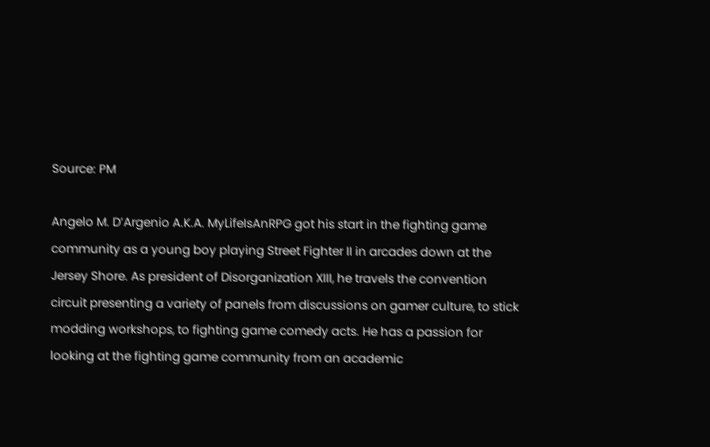Source: PM

Angelo M. D’Argenio A.K.A. MyLifeIsAnRPG got his start in the fighting game community as a young boy playing Street Fighter II in arcades down at the Jersey Shore. As president of Disorganization XIII, he travels the convention circuit presenting a variety of panels from discussions on gamer culture, to stick modding workshops, to fighting game comedy acts. He has a passion for looking at the fighting game community from an academic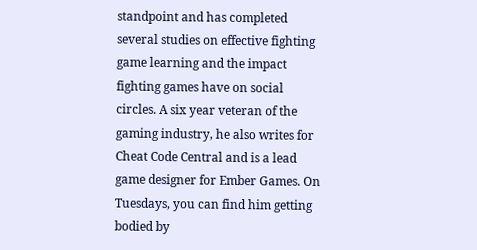standpoint and has completed several studies on effective fighting game learning and the impact fighting games have on social circles. A six year veteran of the gaming industry, he also writes for Cheat Code Central and is a lead game designer for Ember Games. On Tuesdays, you can find him getting bodied by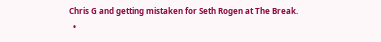Chris G and getting mistaken for Seth Rogen at The Break.
  •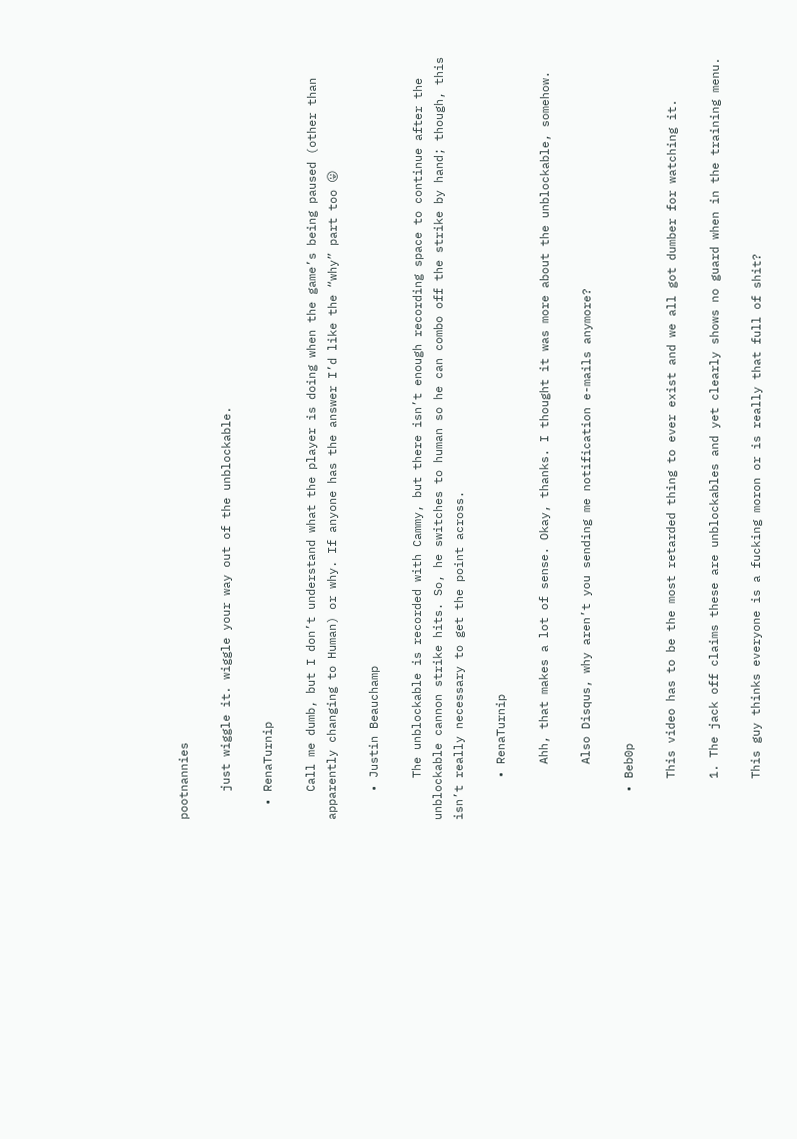pootnannies

    just wiggle it. wiggle your way out of the unblockable.

  • RenaTurnip

    Call me dumb, but I don’t understand what the player is doing when the game’s being paused (other than apparently changing to Human) or why. If anyone has the answer I’d like the “why” part too 😛

    • Justin Beauchamp

      The unblockable is recorded with Cammy, but there isn’t enough recording space to continue after the unblockable cannon strike hits. So, he switches to human so he can combo off the strike by hand; though, this isn’t really necessary to get the point across.

      • RenaTurnip

        Ahh, that makes a lot of sense. Okay, thanks. I thought it was more about the unblockable, somehow.

        Also Disqus, why aren’t you sending me notification e-mails anymore?

    • Beb0p

      This video has to be the most retarded thing to ever exist and we all got dumber for watching it.

      1. The jack off claims these are unblockables and yet clearly shows no guard when in the training menu.

      This guy thinks everyone is a fucking moron or is really that full of shit?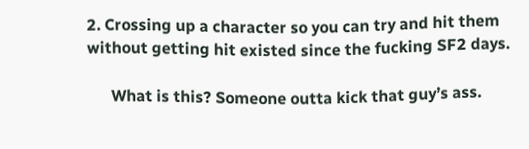2. Crossing up a character so you can try and hit them without getting hit existed since the fucking SF2 days.

      What is this? Someone outta kick that guy’s ass.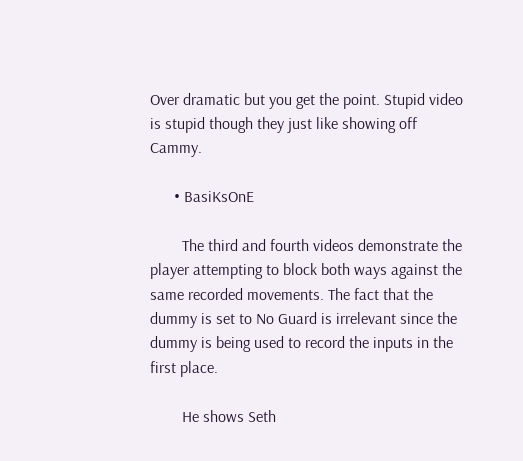Over dramatic but you get the point. Stupid video is stupid though they just like showing off Cammy.

      • BasiKsOnE

        The third and fourth videos demonstrate the player attempting to block both ways against the same recorded movements. The fact that the dummy is set to No Guard is irrelevant since the dummy is being used to record the inputs in the first place.

        He shows Seth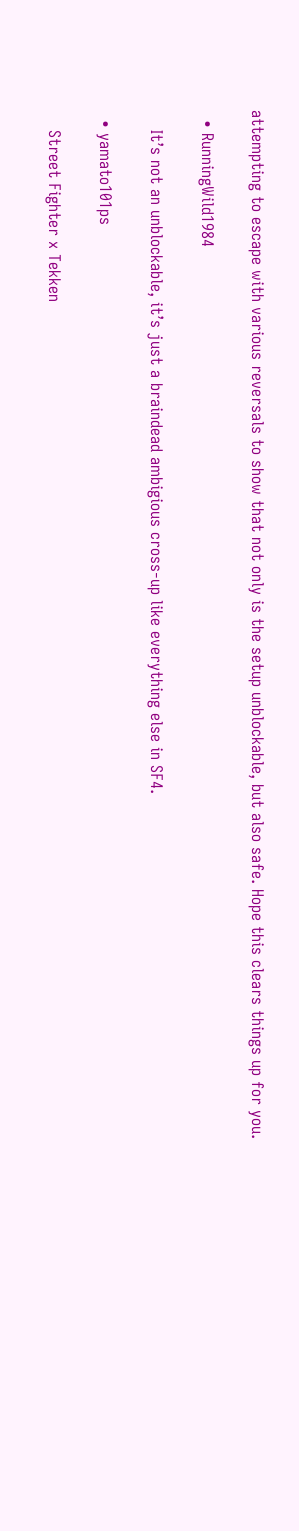attempting to escape with various reversals to show that not only is the setup unblockable, but also safe. Hope this clears things up for you.

  • RunningWild1984

    It’s not an unblockable, it’s just a braindead ambigious cross-up like everything else in SF4.

  • yamato101ps

    Street Fighter x Tekken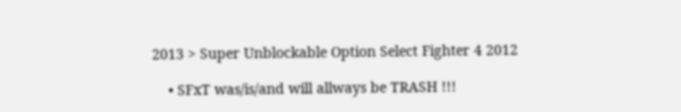2013 > Super Unblockable Option Select Fighter 4 2012

    • SFxT was/is/and will allways be TRASH !!!